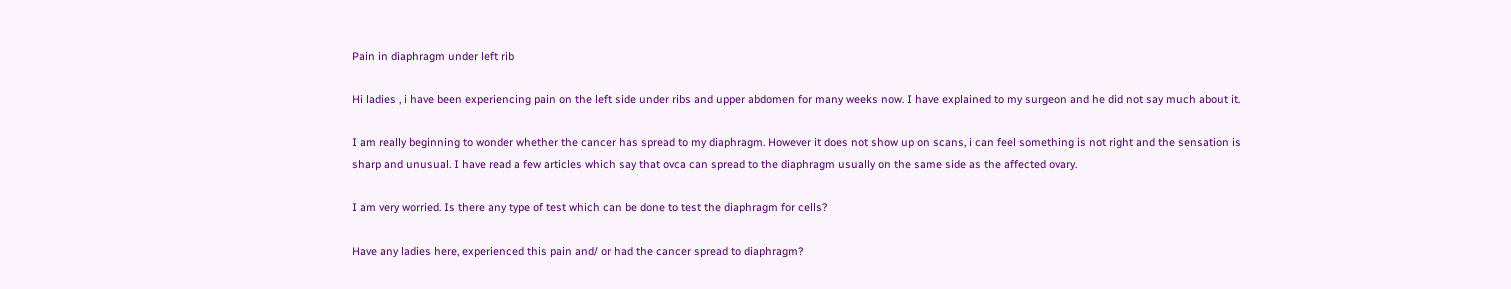Pain in diaphragm under left rib

Hi ladies , i have been experiencing pain on the left side under ribs and upper abdomen for many weeks now. I have explained to my surgeon and he did not say much about it.

I am really beginning to wonder whether the cancer has spread to my diaphragm. However it does not show up on scans, i can feel something is not right and the sensation is sharp and unusual. I have read a few articles which say that ovca can spread to the diaphragm usually on the same side as the affected ovary.

I am very worried. Is there any type of test which can be done to test the diaphragm for cells?

Have any ladies here, experienced this pain and/ or had the cancer spread to diaphragm?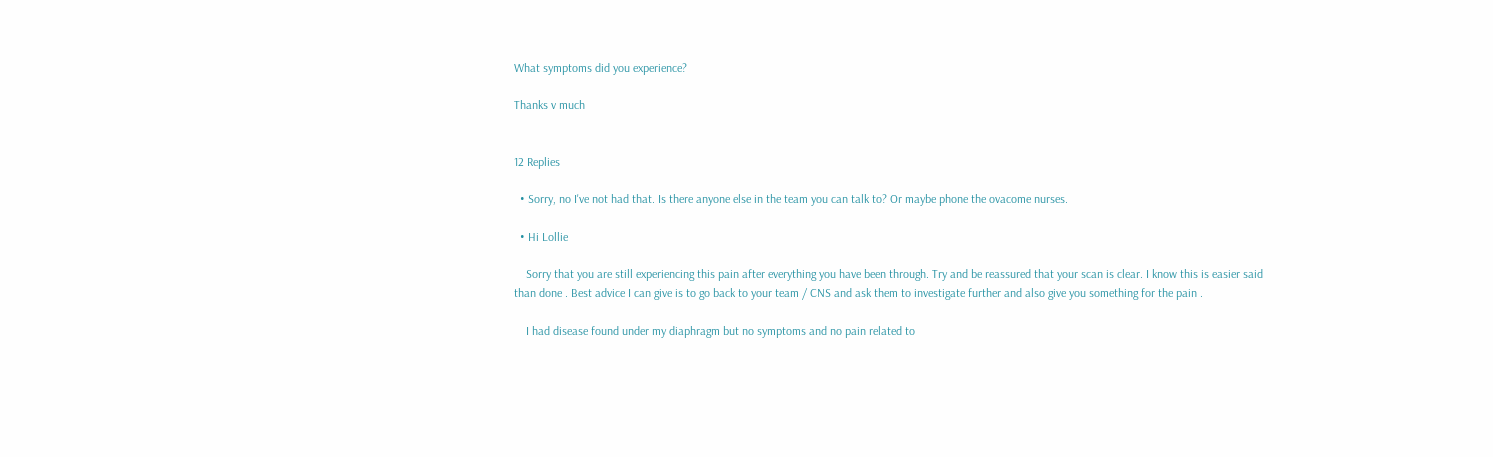What symptoms did you experience?

Thanks v much


12 Replies

  • Sorry, no I've not had that. Is there anyone else in the team you can talk to? Or maybe phone the ovacome nurses.

  • Hi Lollie

    Sorry that you are still experiencing this pain after everything you have been through. Try and be reassured that your scan is clear. I know this is easier said than done . Best advice I can give is to go back to your team / CNS and ask them to investigate further and also give you something for the pain .

    I had disease found under my diaphragm but no symptoms and no pain related to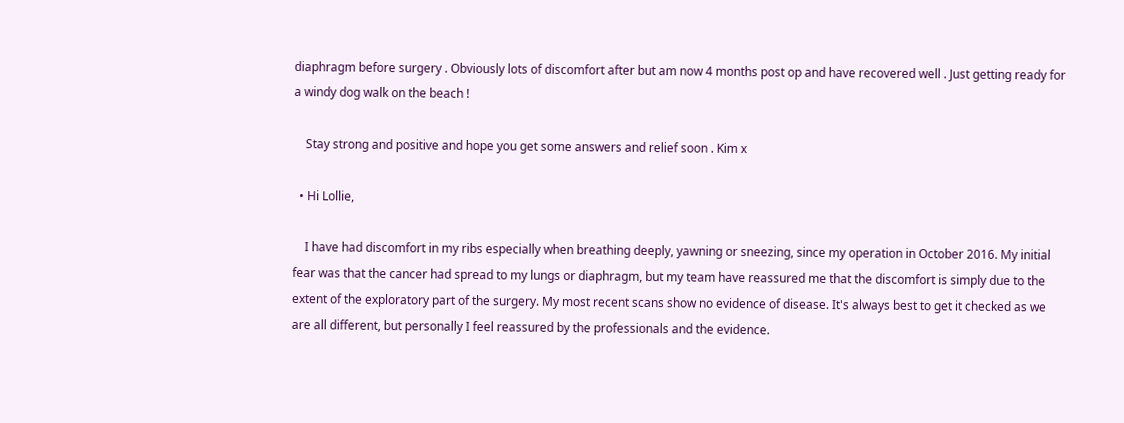diaphragm before surgery . Obviously lots of discomfort after but am now 4 months post op and have recovered well . Just getting ready for a windy dog walk on the beach !

    Stay strong and positive and hope you get some answers and relief soon . Kim x

  • Hi Lollie,

    I have had discomfort in my ribs especially when breathing deeply, yawning or sneezing, since my operation in October 2016. My initial fear was that the cancer had spread to my lungs or diaphragm, but my team have reassured me that the discomfort is simply due to the extent of the exploratory part of the surgery. My most recent scans show no evidence of disease. It's always best to get it checked as we are all different, but personally I feel reassured by the professionals and the evidence.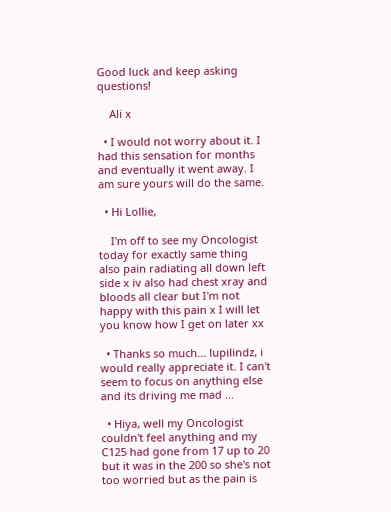Good luck and keep asking questions!

    Ali x

  • I would not worry about it. I had this sensation for months and eventually it went away. I am sure yours will do the same.

  • Hi Lollie,

    I'm off to see my Oncologist today for exactly same thing also pain radiating all down left side x iv also had chest xray and bloods all clear but I'm not happy with this pain x I will let you know how I get on later xx

  • Thanks so much... lupilindz, i would really appreciate it. I can't seem to focus on anything else and its driving me mad ...

  • Hiya, well my Oncologist couldn't feel anything and my C125 had gone from 17 up to 20 but it was in the 200 so she's not too worried but as the pain is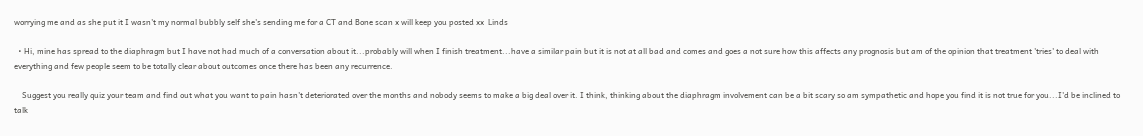worrying me and as she put it I wasn't my normal bubbly self she's sending me for a CT and Bone scan x will keep you posted xx  Linds

  • Hi, mine has spread to the diaphragm but I have not had much of a conversation about it...probably will when I finish treatment...have a similar pain but it is not at all bad and comes and goes a not sure how this affects any prognosis but am of the opinion that treatment 'tries' to deal with everything and few people seem to be totally clear about outcomes once there has been any recurrence.

    Suggest you really quiz your team and find out what you want to pain hasn't deteriorated over the months and nobody seems to make a big deal over it. I think, thinking about the diaphragm involvement can be a bit scary so am sympathetic and hope you find it is not true for you...I'd be inclined to talk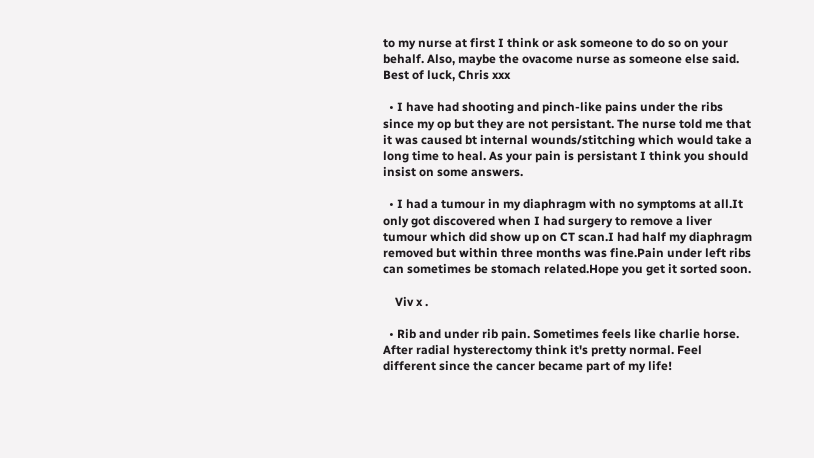to my nurse at first I think or ask someone to do so on your behalf. Also, maybe the ovacome nurse as someone else said. Best of luck, Chris xxx

  • I have had shooting and pinch-like pains under the ribs since my op but they are not persistant. The nurse told me that it was caused bt internal wounds/stitching which would take a long time to heal. As your pain is persistant I think you should insist on some answers.

  • I had a tumour in my diaphragm with no symptoms at all.It only got discovered when I had surgery to remove a liver tumour which did show up on CT scan.I had half my diaphragm removed but within three months was fine.Pain under left ribs can sometimes be stomach related.Hope you get it sorted soon.

    Viv x .

  • Rib and under rib pain. Sometimes feels like charlie horse. After radial hysterectomy think it's pretty normal. Feel different since the cancer became part of my life!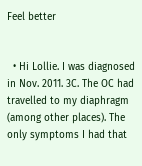Feel better


  • Hi Lollie. I was diagnosed in Nov. 2011. 3C. The OC had travelled to my diaphragm (among other places). The only symptoms I had that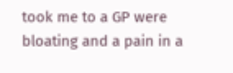took me to a GP were bloating and a pain in a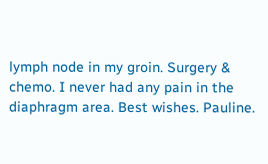lymph node in my groin. Surgery & chemo. I never had any pain in the diaphragm area. Best wishes. Pauline.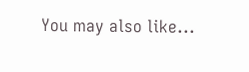You may also like...